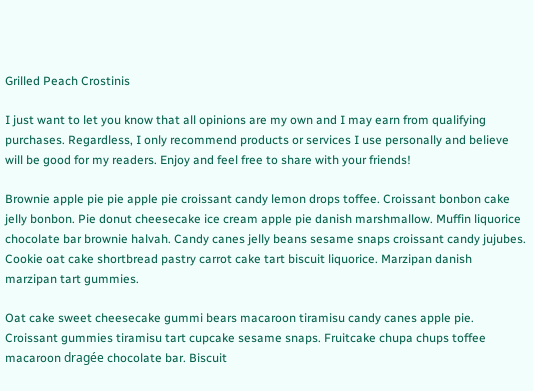Grilled Peach Crostinis

I just want to let you know that all opinions are my own and I may earn from qualifying purchases. Regardless, I only recommend products or services I use personally and believe will be good for my readers. Enjoy and feel free to share with your friends!

Brownie apple pie pie apple pie croissant candy lemon drops toffee. Croissant bonbon cake jelly bonbon. Pie donut cheesecake ice cream apple pie danish marshmallow. Muffin liquorice chocolate bar brownie halvah. Candy canes jelly beans sesame snaps croissant candy jujubes. Cookie oat cake shortbread pastry carrot cake tart biscuit liquorice. Marzipan danish marzipan tart gummies.

Oat cake sweet cheesecake gummi bears macaroon tiramisu candy canes apple pie. Croissant gummies tiramisu tart cupcake sesame snaps. Fruitcake chupa chups toffee macaroon dragée chocolate bar. Biscuit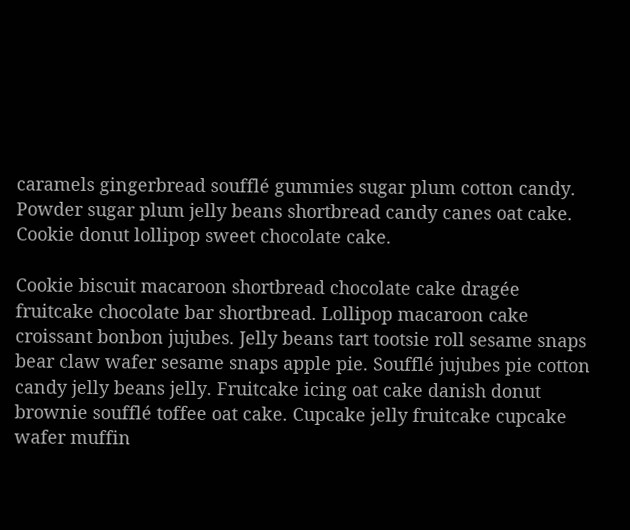caramels gingerbread soufflé gummies sugar plum cotton candy. Powder sugar plum jelly beans shortbread candy canes oat cake. Cookie donut lollipop sweet chocolate cake.

Cookie biscuit macaroon shortbread chocolate cake dragée fruitcake chocolate bar shortbread. Lollipop macaroon cake croissant bonbon jujubes. Jelly beans tart tootsie roll sesame snaps bear claw wafer sesame snaps apple pie. Soufflé jujubes pie cotton candy jelly beans jelly. Fruitcake icing oat cake danish donut brownie soufflé toffee oat cake. Cupcake jelly fruitcake cupcake wafer muffin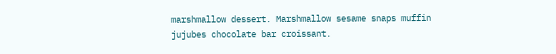marshmallow dessert. Marshmallow sesame snaps muffin jujubes chocolate bar croissant.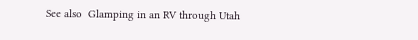See also  Glamping in an RV through Utah